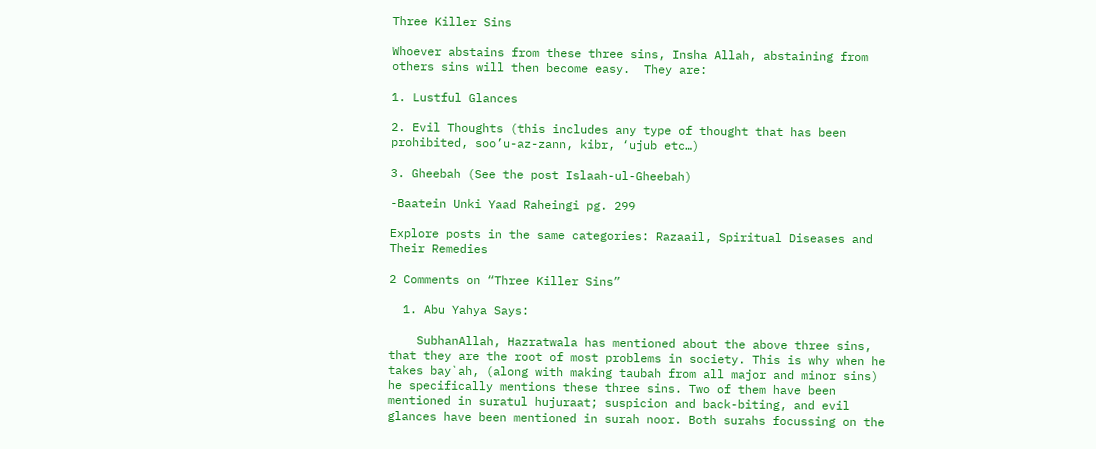Three Killer Sins

Whoever abstains from these three sins, Insha Allah, abstaining from others sins will then become easy.  They are:

1. Lustful Glances

2. Evil Thoughts (this includes any type of thought that has been prohibited, soo’u-az-zann, kibr, ‘ujub etc…)

3. Gheebah (See the post Islaah-ul-Gheebah)

-Baatein Unki Yaad Raheingi pg. 299

Explore posts in the same categories: Razaail, Spiritual Diseases and Their Remedies

2 Comments on “Three Killer Sins”

  1. Abu Yahya Says:

    SubhanAllah, Hazratwala has mentioned about the above three sins, that they are the root of most problems in society. This is why when he takes bay`ah, (along with making taubah from all major and minor sins) he specifically mentions these three sins. Two of them have been mentioned in suratul hujuraat; suspicion and back-biting, and evil glances have been mentioned in surah noor. Both surahs focussing on the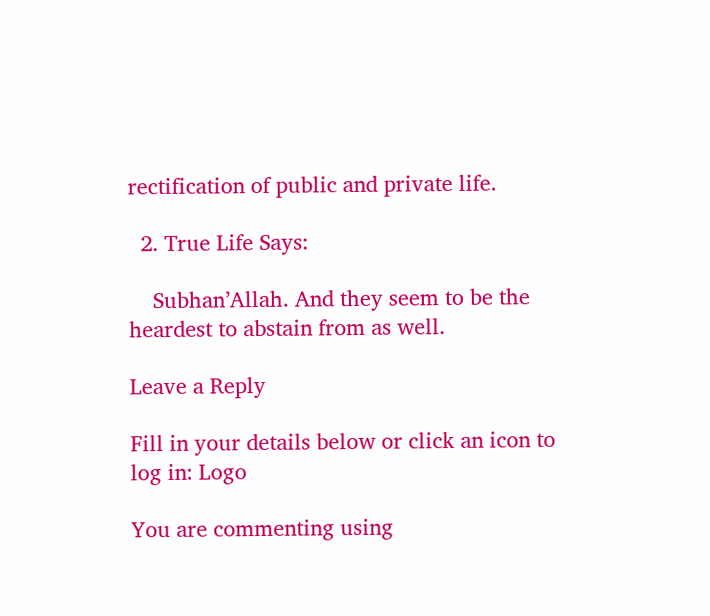rectification of public and private life.

  2. True Life Says:

    Subhan’Allah. And they seem to be the heardest to abstain from as well.

Leave a Reply

Fill in your details below or click an icon to log in: Logo

You are commenting using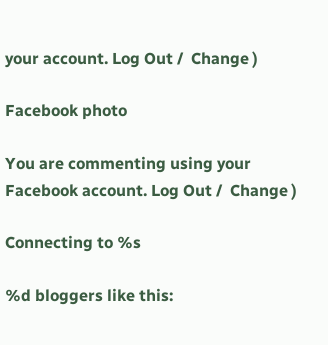your account. Log Out /  Change )

Facebook photo

You are commenting using your Facebook account. Log Out /  Change )

Connecting to %s

%d bloggers like this: